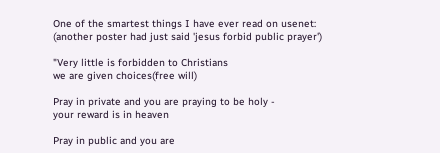One of the smartest things I have ever read on usenet:
(another poster had just said 'jesus forbid public prayer')

"Very little is forbidden to Christians
we are given choices(free will)

Pray in private and you are praying to be holy -
your reward is in heaven

Pray in public and you are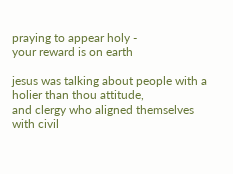praying to appear holy -
your reward is on earth

jesus was talking about people with a holier than thou attitude,
and clergy who aligned themselves with civil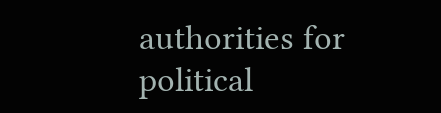authorities for political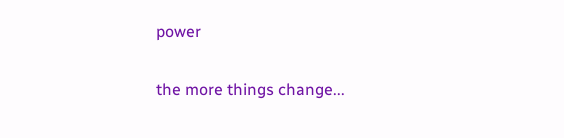power

the more things change...